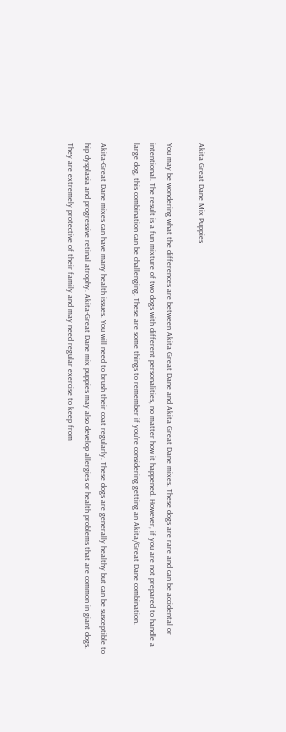Akita Great Dane Mix Puppies

You may be wondering what the differences are between Akita Great Dane and Akita Great Dane mixes. These dogs are rare and can be accidental or intentional. The result is a fun mixture of two dogs with different personalities, no matter how it happened. However, if you are not prepared to handle a large dog, this combination can be challenging. These are some things to remember if you’re considering getting an Akita/Great Dane combination.

Akita-Great Dane mixes can have many health issues. You will need to brush their coat regularly. These dogs are generally healthy but can be susceptible to hip dysplasia and progressive retinal atrophy. Akita-Great Dane mix puppies may also develop allergies or health problems that are common in giant dogs. They are extremely protective of their family and may need regular exercise to keep from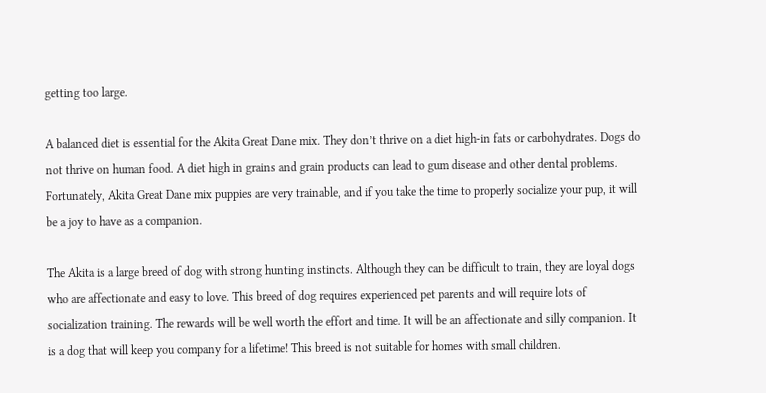getting too large.

A balanced diet is essential for the Akita Great Dane mix. They don’t thrive on a diet high-in fats or carbohydrates. Dogs do not thrive on human food. A diet high in grains and grain products can lead to gum disease and other dental problems. Fortunately, Akita Great Dane mix puppies are very trainable, and if you take the time to properly socialize your pup, it will be a joy to have as a companion.

The Akita is a large breed of dog with strong hunting instincts. Although they can be difficult to train, they are loyal dogs who are affectionate and easy to love. This breed of dog requires experienced pet parents and will require lots of socialization training. The rewards will be well worth the effort and time. It will be an affectionate and silly companion. It is a dog that will keep you company for a lifetime! This breed is not suitable for homes with small children.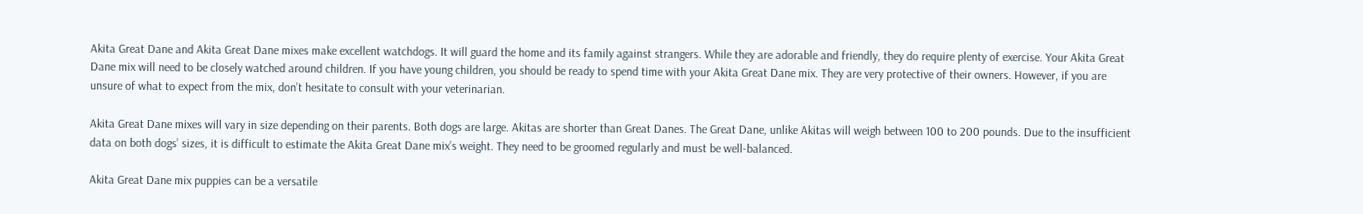Akita Great Dane and Akita Great Dane mixes make excellent watchdogs. It will guard the home and its family against strangers. While they are adorable and friendly, they do require plenty of exercise. Your Akita Great Dane mix will need to be closely watched around children. If you have young children, you should be ready to spend time with your Akita Great Dane mix. They are very protective of their owners. However, if you are unsure of what to expect from the mix, don’t hesitate to consult with your veterinarian.

Akita Great Dane mixes will vary in size depending on their parents. Both dogs are large. Akitas are shorter than Great Danes. The Great Dane, unlike Akitas will weigh between 100 to 200 pounds. Due to the insufficient data on both dogs’ sizes, it is difficult to estimate the Akita Great Dane mix’s weight. They need to be groomed regularly and must be well-balanced.

Akita Great Dane mix puppies can be a versatile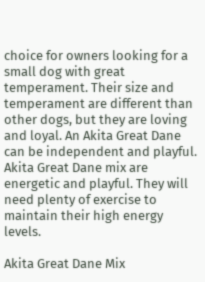choice for owners looking for a small dog with great temperament. Their size and temperament are different than other dogs, but they are loving and loyal. An Akita Great Dane can be independent and playful. Akita Great Dane mix are energetic and playful. They will need plenty of exercise to maintain their high energy levels.

Akita Great Dane Mix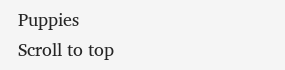Puppies
Scroll to top